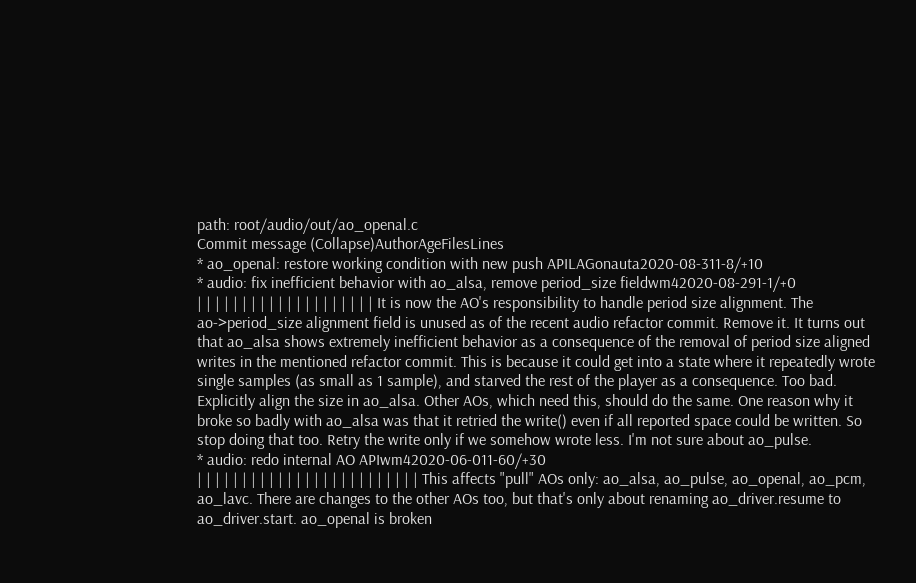path: root/audio/out/ao_openal.c
Commit message (Collapse)AuthorAgeFilesLines
* ao_openal: restore working condition with new push APILAGonauta2020-08-311-8/+10
* audio: fix inefficient behavior with ao_alsa, remove period_size fieldwm42020-08-291-1/+0
| | | | | | | | | | | | | | | | | | | | It is now the AO's responsibility to handle period size alignment. The ao->period_size alignment field is unused as of the recent audio refactor commit. Remove it. It turns out that ao_alsa shows extremely inefficient behavior as a consequence of the removal of period size aligned writes in the mentioned refactor commit. This is because it could get into a state where it repeatedly wrote single samples (as small as 1 sample), and starved the rest of the player as a consequence. Too bad. Explicitly align the size in ao_alsa. Other AOs, which need this, should do the same. One reason why it broke so badly with ao_alsa was that it retried the write() even if all reported space could be written. So stop doing that too. Retry the write only if we somehow wrote less. I'm not sure about ao_pulse.
* audio: redo internal AO APIwm42020-06-011-60/+30
| | | | | | | | | | | | | | | | | | | | | | | | | This affects "pull" AOs only: ao_alsa, ao_pulse, ao_openal, ao_pcm, ao_lavc. There are changes to the other AOs too, but that's only about renaming ao_driver.resume to ao_driver.start. ao_openal is broken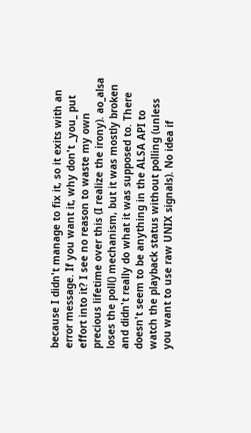because I didn't manage to fix it, so it exits with an error message. If you want it, why don't _you_ put effort into it? I see no reason to waste my own precious lifetime over this (I realize the irony). ao_alsa loses the poll() mechanism, but it was mostly broken and didn't really do what it was supposed to. There doesn't seem to be anything in the ALSA API to watch the playback status without polling (unless you want to use raw UNIX signals). No idea if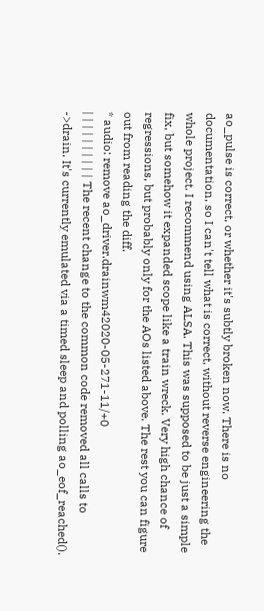ao_pulse is correct, or whether it's subtly broken now. There is no documentation, so I can't tell what is correct, without reverse engineering the whole project. I recommend using ALSA. This was supposed to be just a simple fix, but somehow it expanded scope like a train wreck. Very high chance of regressions, but probably only for the AOs listed above. The rest you can figure out from reading the diff.
* audio: remove ao_driver.drainwm42020-05-271-11/+0
| | | | | | | | | | The recent change to the common code removed all calls to ->drain. It's currently emulated via a timed sleep and polling ao_eof_reached().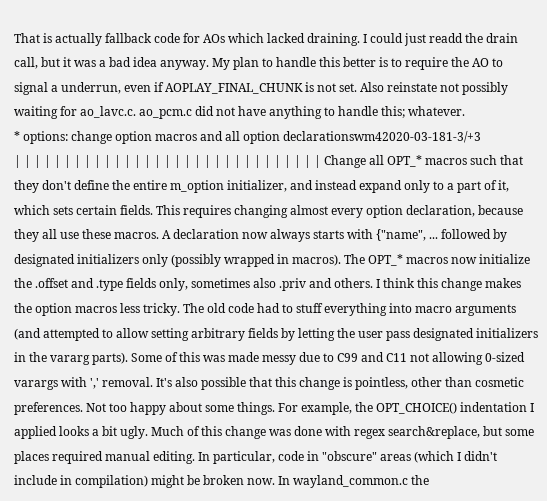That is actually fallback code for AOs which lacked draining. I could just readd the drain call, but it was a bad idea anyway. My plan to handle this better is to require the AO to signal a underrun, even if AOPLAY_FINAL_CHUNK is not set. Also reinstate not possibly waiting for ao_lavc.c. ao_pcm.c did not have anything to handle this; whatever.
* options: change option macros and all option declarationswm42020-03-181-3/+3
| | | | | | | | | | | | | | | | | | | | | | | | | | | | | | | Change all OPT_* macros such that they don't define the entire m_option initializer, and instead expand only to a part of it, which sets certain fields. This requires changing almost every option declaration, because they all use these macros. A declaration now always starts with {"name", ... followed by designated initializers only (possibly wrapped in macros). The OPT_* macros now initialize the .offset and .type fields only, sometimes also .priv and others. I think this change makes the option macros less tricky. The old code had to stuff everything into macro arguments (and attempted to allow setting arbitrary fields by letting the user pass designated initializers in the vararg parts). Some of this was made messy due to C99 and C11 not allowing 0-sized varargs with ',' removal. It's also possible that this change is pointless, other than cosmetic preferences. Not too happy about some things. For example, the OPT_CHOICE() indentation I applied looks a bit ugly. Much of this change was done with regex search&replace, but some places required manual editing. In particular, code in "obscure" areas (which I didn't include in compilation) might be broken now. In wayland_common.c the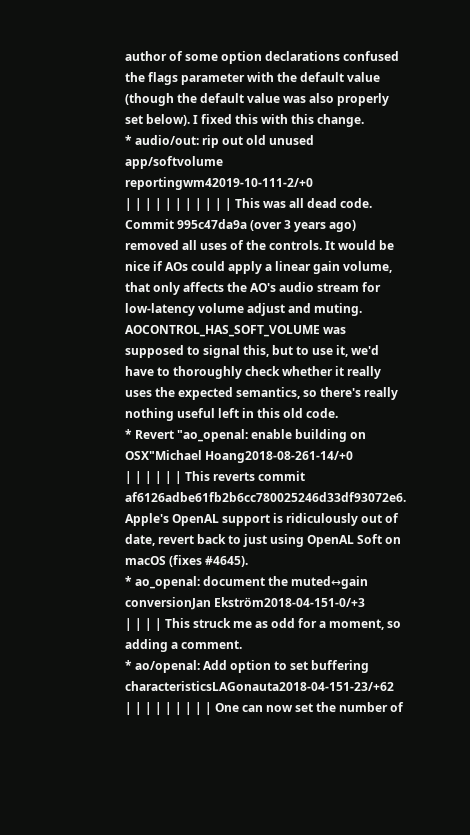author of some option declarations confused the flags parameter with the default value (though the default value was also properly set below). I fixed this with this change.
* audio/out: rip out old unused app/softvolume reportingwm42019-10-111-2/+0
| | | | | | | | | | | This was all dead code. Commit 995c47da9a (over 3 years ago) removed all uses of the controls. It would be nice if AOs could apply a linear gain volume, that only affects the AO's audio stream for low-latency volume adjust and muting. AOCONTROL_HAS_SOFT_VOLUME was supposed to signal this, but to use it, we'd have to thoroughly check whether it really uses the expected semantics, so there's really nothing useful left in this old code.
* Revert "ao_openal: enable building on OSX"Michael Hoang2018-08-261-14/+0
| | | | | | This reverts commit af6126adbe61fb2b6cc780025246d33df93072e6. Apple's OpenAL support is ridiculously out of date, revert back to just using OpenAL Soft on macOS (fixes #4645).
* ao_openal: document the muted↔gain conversionJan Ekström2018-04-151-0/+3
| | | | This struck me as odd for a moment, so adding a comment.
* ao/openal: Add option to set buffering characteristicsLAGonauta2018-04-151-23/+62
| | | | | | | | | One can now set the number of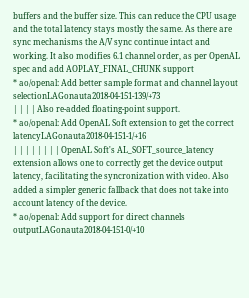buffers and the buffer size. This can reduce the CPU usage and the total latency stays mostly the same. As there are sync mechanisms the A/V sync continue intact and working. It also modifies 6.1 channel order, as per OpenAL spec and add AOPLAY_FINAL_CHUNK support
* ao/openal: Add better sample format and channel layout selectionLAGonauta2018-04-151-139/+73
| | | | Also re-added floating-point support.
* ao/openal: Add OpenAL Soft extension to get the correct latencyLAGonauta2018-04-151-1/+16
| | | | | | | | OpenAL Soft's AL_SOFT_source_latency extension allows one to correctly get the device output latency, facilitating the syncronization with video. Also added a simpler generic fallback that does not take into account latency of the device.
* ao/openal: Add support for direct channels outputLAGonauta2018-04-151-0/+10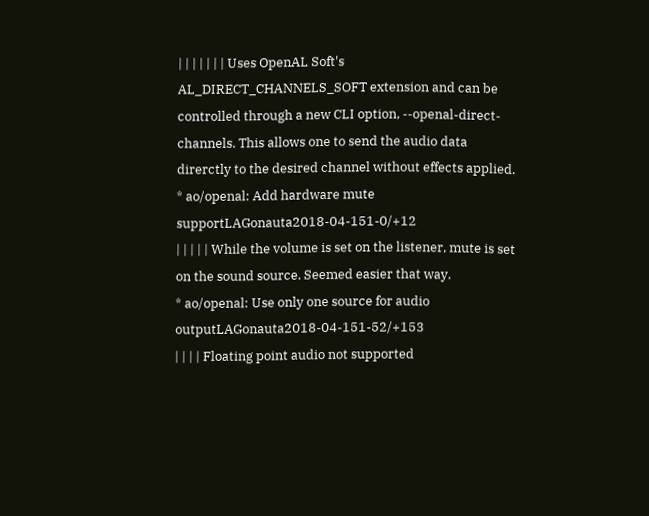| | | | | | | Uses OpenAL Soft's AL_DIRECT_CHANNELS_SOFT extension and can be controlled through a new CLI option, --openal-direct-channels. This allows one to send the audio data direrctly to the desired channel without effects applied.
* ao/openal: Add hardware mute supportLAGonauta2018-04-151-0/+12
| | | | | While the volume is set on the listener, mute is set on the sound source. Seemed easier that way.
* ao/openal: Use only one source for audio outputLAGonauta2018-04-151-52/+153
| | | | Floating point audio not supported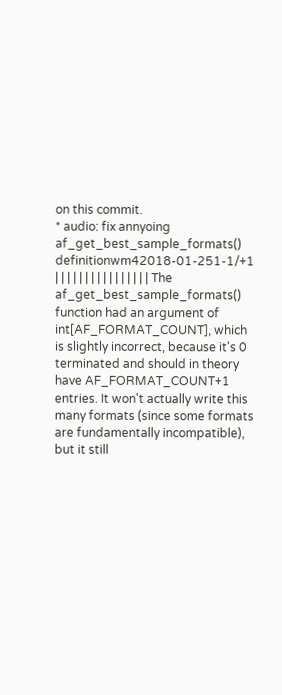on this commit.
* audio: fix annyoing af_get_best_sample_formats() definitionwm42018-01-251-1/+1
| | | | | | | | | | | | | | | | The af_get_best_sample_formats() function had an argument of int[AF_FORMAT_COUNT], which is slightly incorrect, because it's 0 terminated and should in theory have AF_FORMAT_COUNT+1 entries. It won't actually write this many formats (since some formats are fundamentally incompatible), but it still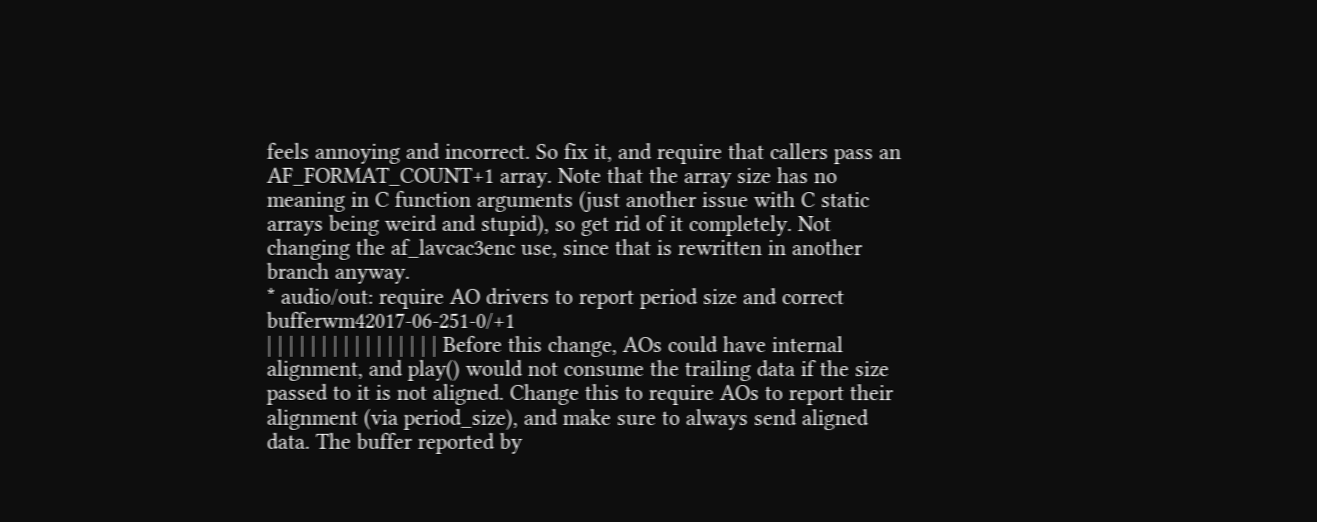feels annoying and incorrect. So fix it, and require that callers pass an AF_FORMAT_COUNT+1 array. Note that the array size has no meaning in C function arguments (just another issue with C static arrays being weird and stupid), so get rid of it completely. Not changing the af_lavcac3enc use, since that is rewritten in another branch anyway.
* audio/out: require AO drivers to report period size and correct bufferwm42017-06-251-0/+1
| | | | | | | | | | | | | | | | Before this change, AOs could have internal alignment, and play() would not consume the trailing data if the size passed to it is not aligned. Change this to require AOs to report their alignment (via period_size), and make sure to always send aligned data. The buffer reported by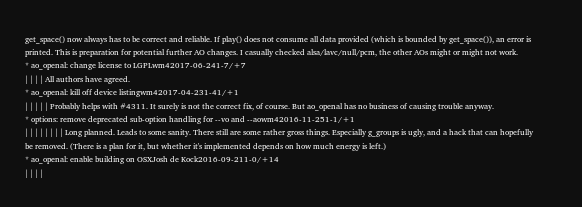get_space() now always has to be correct and reliable. If play() does not consume all data provided (which is bounded by get_space()), an error is printed. This is preparation for potential further AO changes. I casually checked alsa/lavc/null/pcm, the other AOs might or might not work.
* ao_openal: change license to LGPLwm42017-06-241-7/+7
| | | | All authors have agreed.
* ao_openal: kill off device listingwm42017-04-231-41/+1
| | | | | Probably helps with #4311. It surely is not the correct fix, of course. But ao_openal has no business of causing trouble anyway.
* options: remove deprecated sub-option handling for --vo and --aowm42016-11-251-1/+1
| | | | | | | | Long planned. Leads to some sanity. There still are some rather gross things. Especially g_groups is ugly, and a hack that can hopefully be removed. (There is a plan for it, but whether it's implemented depends on how much energy is left.)
* ao_openal: enable building on OSXJosh de Kock2016-09-211-0/+14
| | | |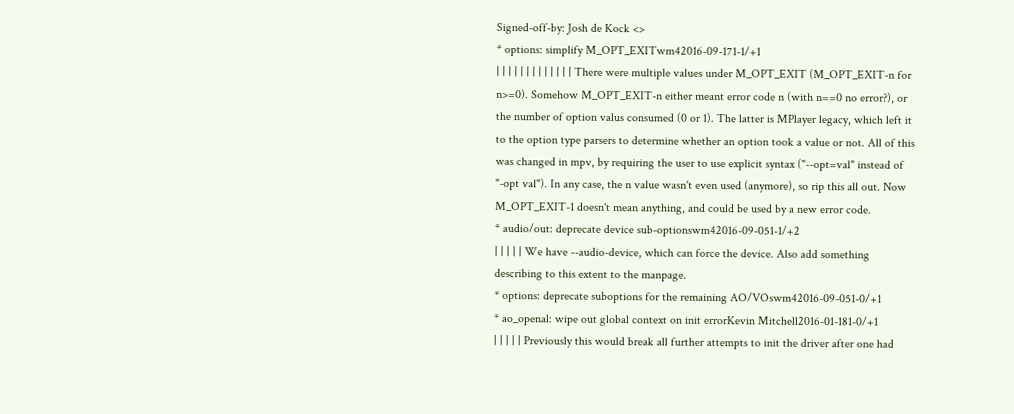Signed-off-by: Josh de Kock <>
* options: simplify M_OPT_EXITwm42016-09-171-1/+1
| | | | | | | | | | | | | There were multiple values under M_OPT_EXIT (M_OPT_EXIT-n for n>=0). Somehow M_OPT_EXIT-n either meant error code n (with n==0 no error?), or the number of option valus consumed (0 or 1). The latter is MPlayer legacy, which left it to the option type parsers to determine whether an option took a value or not. All of this was changed in mpv, by requiring the user to use explicit syntax ("--opt=val" instead of "-opt val"). In any case, the n value wasn't even used (anymore), so rip this all out. Now M_OPT_EXIT-1 doesn't mean anything, and could be used by a new error code.
* audio/out: deprecate device sub-optionswm42016-09-051-1/+2
| | | | | We have --audio-device, which can force the device. Also add something describing to this extent to the manpage.
* options: deprecate suboptions for the remaining AO/VOswm42016-09-051-0/+1
* ao_openal: wipe out global context on init errorKevin Mitchell2016-01-181-0/+1
| | | | | Previously this would break all further attempts to init the driver after one had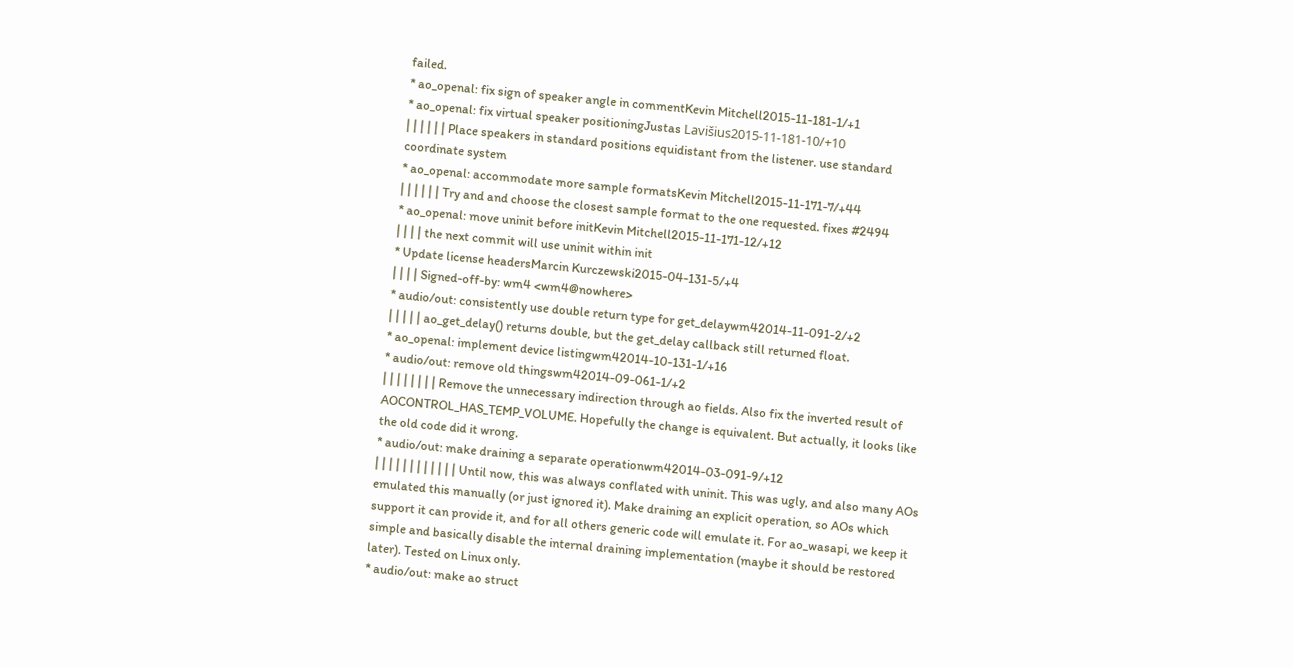failed.
* ao_openal: fix sign of speaker angle in commentKevin Mitchell2015-11-181-1/+1
* ao_openal: fix virtual speaker positioningJustas Lavišius2015-11-181-10/+10
| | | | | | Place speakers in standard positions equidistant from the listener. use standard coordinate system
* ao_openal: accommodate more sample formatsKevin Mitchell2015-11-171-7/+44
| | | | | | Try and and choose the closest sample format to the one requested. fixes #2494
* ao_openal: move uninit before initKevin Mitchell2015-11-171-12/+12
| | | | the next commit will use uninit within init
* Update license headersMarcin Kurczewski2015-04-131-5/+4
| | | | Signed-off-by: wm4 <wm4@nowhere>
* audio/out: consistently use double return type for get_delaywm42014-11-091-2/+2
| | | | | ao_get_delay() returns double, but the get_delay callback still returned float.
* ao_openal: implement device listingwm42014-10-131-1/+16
* audio/out: remove old thingswm42014-09-061-1/+2
| | | | | | | | Remove the unnecessary indirection through ao fields. Also fix the inverted result of AOCONTROL_HAS_TEMP_VOLUME. Hopefully the change is equivalent. But actually, it looks like the old code did it wrong.
* audio/out: make draining a separate operationwm42014-03-091-9/+12
| | | | | | | | | | | | Until now, this was always conflated with uninit. This was ugly, and also many AOs emulated this manually (or just ignored it). Make draining an explicit operation, so AOs which support it can provide it, and for all others generic code will emulate it. For ao_wasapi, we keep it simple and basically disable the internal draining implementation (maybe it should be restored later). Tested on Linux only.
* audio/out: make ao struct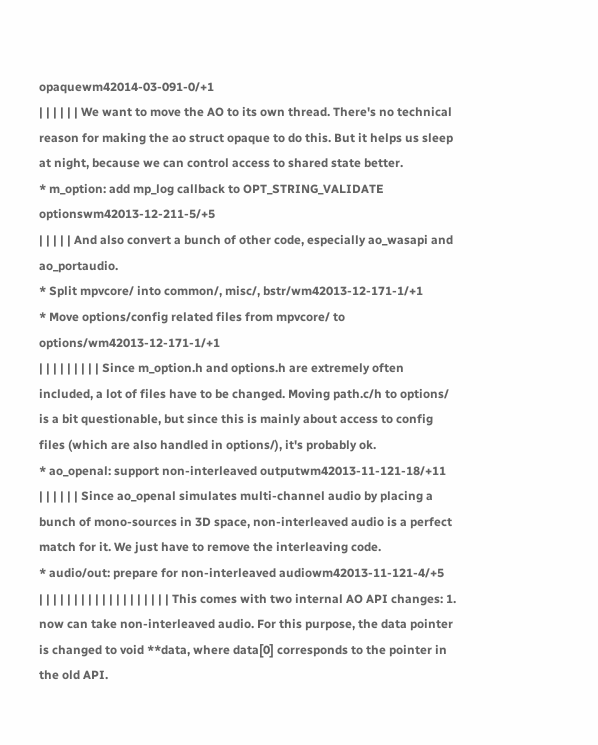opaquewm42014-03-091-0/+1
| | | | | | We want to move the AO to its own thread. There's no technical reason for making the ao struct opaque to do this. But it helps us sleep at night, because we can control access to shared state better.
* m_option: add mp_log callback to OPT_STRING_VALIDATE optionswm42013-12-211-5/+5
| | | | | And also convert a bunch of other code, especially ao_wasapi and ao_portaudio.
* Split mpvcore/ into common/, misc/, bstr/wm42013-12-171-1/+1
* Move options/config related files from mpvcore/ to options/wm42013-12-171-1/+1
| | | | | | | | | Since m_option.h and options.h are extremely often included, a lot of files have to be changed. Moving path.c/h to options/ is a bit questionable, but since this is mainly about access to config files (which are also handled in options/), it's probably ok.
* ao_openal: support non-interleaved outputwm42013-11-121-18/+11
| | | | | | Since ao_openal simulates multi-channel audio by placing a bunch of mono-sources in 3D space, non-interleaved audio is a perfect match for it. We just have to remove the interleaving code.
* audio/out: prepare for non-interleaved audiowm42013-11-121-4/+5
| | | | | | | | | | | | | | | | | | | This comes with two internal AO API changes: 1. now can take non-interleaved audio. For this purpose, the data pointer is changed to void **data, where data[0] corresponds to the pointer in the old API.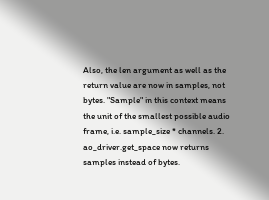Also, the len argument as well as the return value are now in samples, not bytes. "Sample" in this context means the unit of the smallest possible audio frame, i.e. sample_size * channels. 2. ao_driver.get_space now returns samples instead of bytes.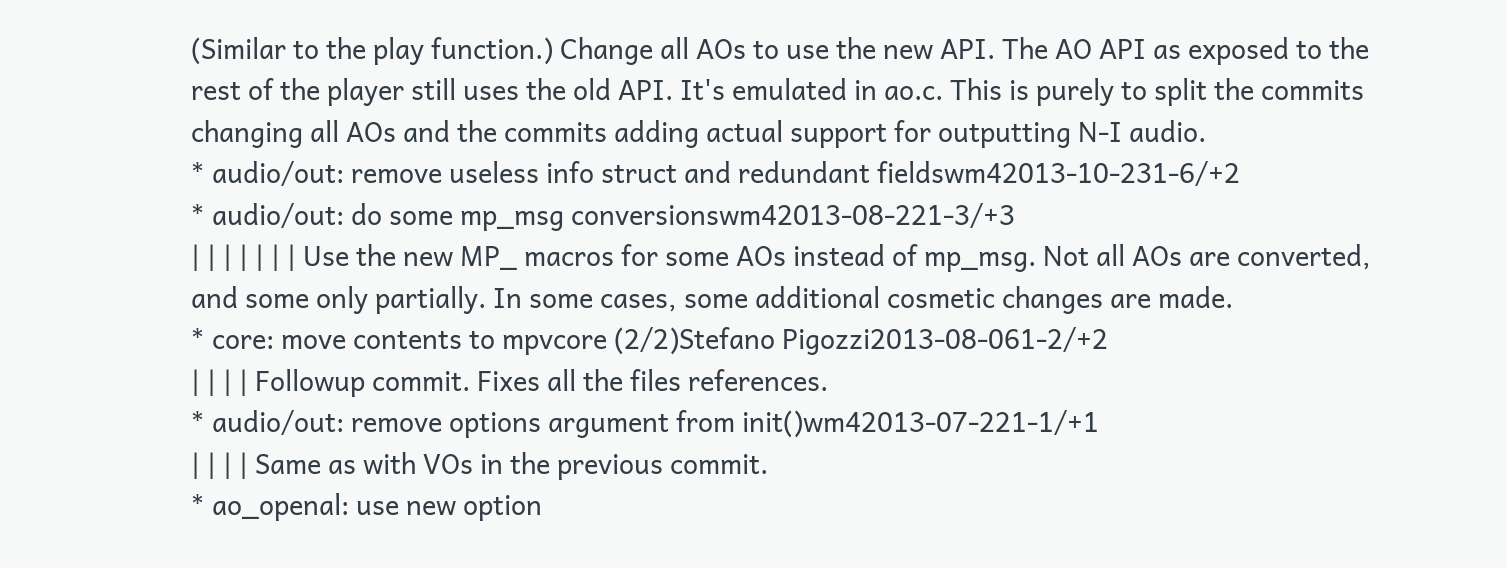(Similar to the play function.) Change all AOs to use the new API. The AO API as exposed to the rest of the player still uses the old API. It's emulated in ao.c. This is purely to split the commits changing all AOs and the commits adding actual support for outputting N-I audio.
* audio/out: remove useless info struct and redundant fieldswm42013-10-231-6/+2
* audio/out: do some mp_msg conversionswm42013-08-221-3/+3
| | | | | | | Use the new MP_ macros for some AOs instead of mp_msg. Not all AOs are converted, and some only partially. In some cases, some additional cosmetic changes are made.
* core: move contents to mpvcore (2/2)Stefano Pigozzi2013-08-061-2/+2
| | | | Followup commit. Fixes all the files references.
* audio/out: remove options argument from init()wm42013-07-221-1/+1
| | | | Same as with VOs in the previous commit.
* ao_openal: use new option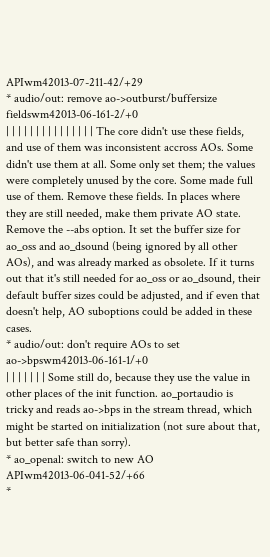APIwm42013-07-211-42/+29
* audio/out: remove ao->outburst/buffersize fieldswm42013-06-161-2/+0
| | | | | | | | | | | | | | | The core didn't use these fields, and use of them was inconsistent accross AOs. Some didn't use them at all. Some only set them; the values were completely unused by the core. Some made full use of them. Remove these fields. In places where they are still needed, make them private AO state. Remove the --abs option. It set the buffer size for ao_oss and ao_dsound (being ignored by all other AOs), and was already marked as obsolete. If it turns out that it's still needed for ao_oss or ao_dsound, their default buffer sizes could be adjusted, and if even that doesn't help, AO suboptions could be added in these cases.
* audio/out: don't require AOs to set ao->bpswm42013-06-161-1/+0
| | | | | | | Some still do, because they use the value in other places of the init function. ao_portaudio is tricky and reads ao->bps in the stream thread, which might be started on initialization (not sure about that, but better safe than sorry).
* ao_openal: switch to new AO APIwm42013-06-041-52/+66
*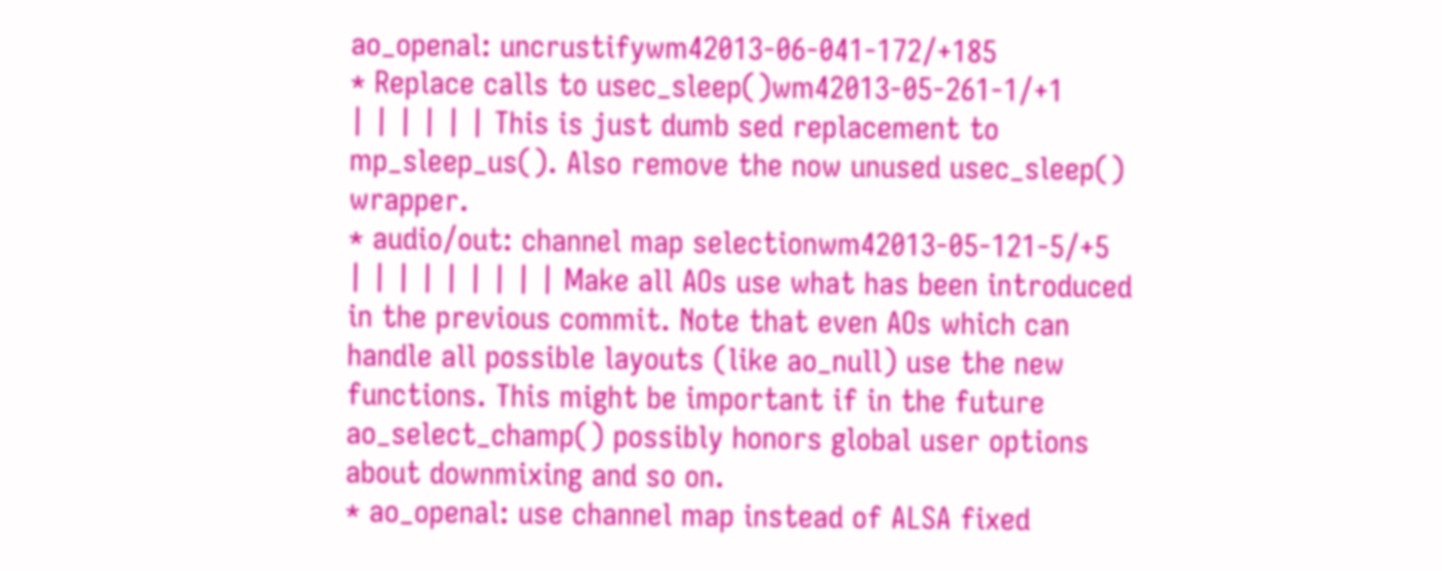ao_openal: uncrustifywm42013-06-041-172/+185
* Replace calls to usec_sleep()wm42013-05-261-1/+1
| | | | | | This is just dumb sed replacement to mp_sleep_us(). Also remove the now unused usec_sleep() wrapper.
* audio/out: channel map selectionwm42013-05-121-5/+5
| | | | | | | | | Make all AOs use what has been introduced in the previous commit. Note that even AOs which can handle all possible layouts (like ao_null) use the new functions. This might be important if in the future ao_select_champ() possibly honors global user options about downmixing and so on.
* ao_openal: use channel map instead of ALSA fixed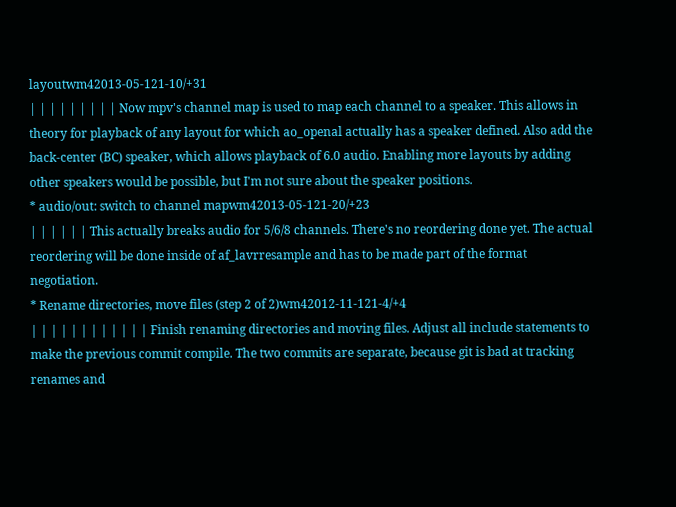layoutwm42013-05-121-10/+31
| | | | | | | | | Now mpv's channel map is used to map each channel to a speaker. This allows in theory for playback of any layout for which ao_openal actually has a speaker defined. Also add the back-center (BC) speaker, which allows playback of 6.0 audio. Enabling more layouts by adding other speakers would be possible, but I'm not sure about the speaker positions.
* audio/out: switch to channel mapwm42013-05-121-20/+23
| | | | | | This actually breaks audio for 5/6/8 channels. There's no reordering done yet. The actual reordering will be done inside of af_lavrresample and has to be made part of the format negotiation.
* Rename directories, move files (step 2 of 2)wm42012-11-121-4/+4
| | | | | | | | | | | | Finish renaming directories and moving files. Adjust all include statements to make the previous commit compile. The two commits are separate, because git is bad at tracking renames and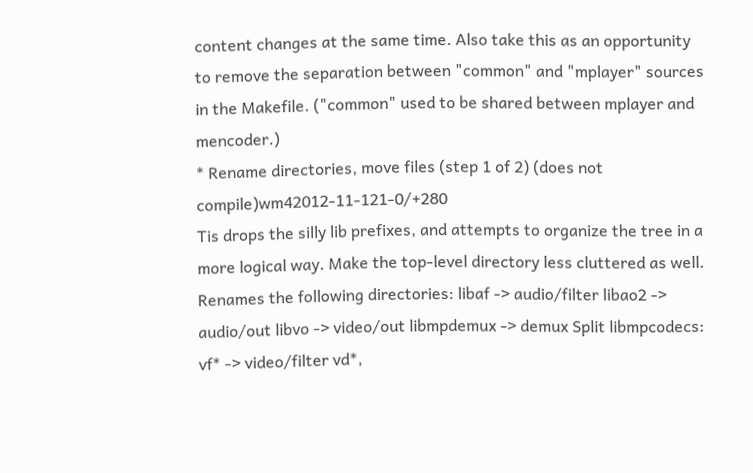content changes at the same time. Also take this as an opportunity to remove the separation between "common" and "mplayer" sources in the Makefile. ("common" used to be shared between mplayer and mencoder.)
* Rename directories, move files (step 1 of 2) (does not compile)wm42012-11-121-0/+280
Tis drops the silly lib prefixes, and attempts to organize the tree in a more logical way. Make the top-level directory less cluttered as well. Renames the following directories: libaf -> audio/filter libao2 -> audio/out libvo -> video/out libmpdemux -> demux Split libmpcodecs: vf* -> video/filter vd*,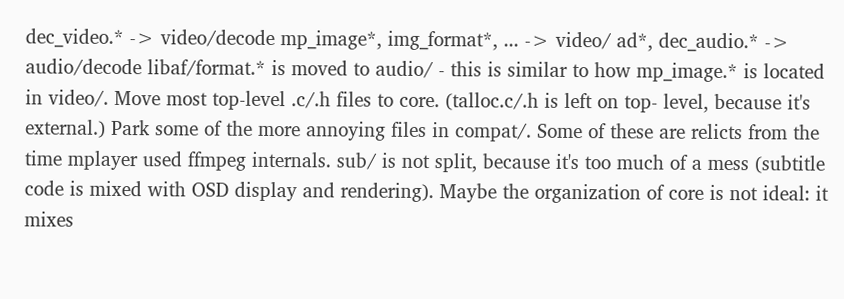dec_video.* -> video/decode mp_image*, img_format*, ... -> video/ ad*, dec_audio.* -> audio/decode libaf/format.* is moved to audio/ - this is similar to how mp_image.* is located in video/. Move most top-level .c/.h files to core. (talloc.c/.h is left on top- level, because it's external.) Park some of the more annoying files in compat/. Some of these are relicts from the time mplayer used ffmpeg internals. sub/ is not split, because it's too much of a mess (subtitle code is mixed with OSD display and rendering). Maybe the organization of core is not ideal: it mixes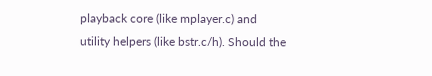playback core (like mplayer.c) and utility helpers (like bstr.c/h). Should the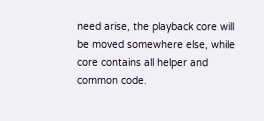need arise, the playback core will be moved somewhere else, while core contains all helper and common code.